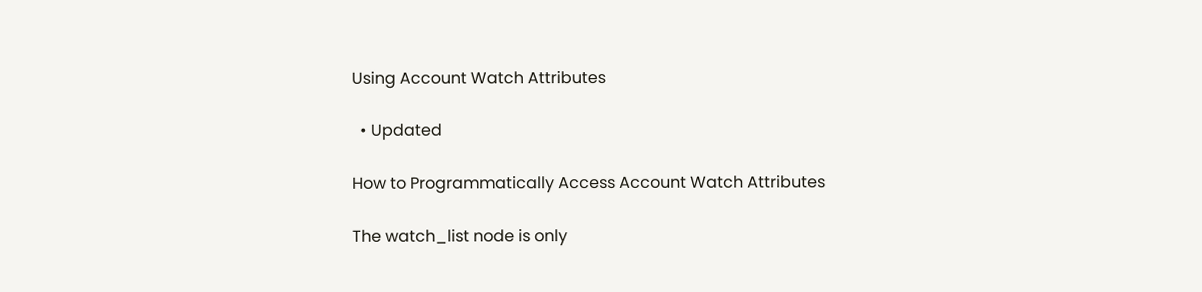Using Account Watch Attributes

  • Updated

How to Programmatically Access Account Watch Attributes

The watch_list node is only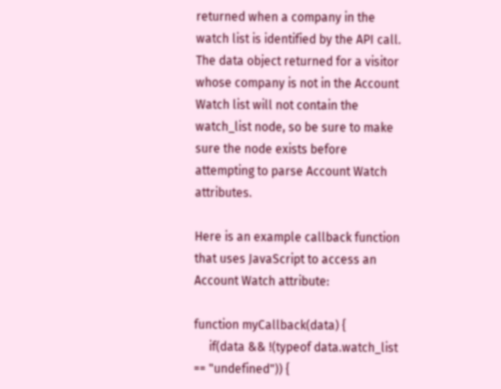returned when a company in the watch list is identified by the API call. The data object returned for a visitor whose company is not in the Account Watch list will not contain the watch_list node, so be sure to make sure the node exists before attempting to parse Account Watch attributes.

Here is an example callback function that uses JavaScript to access an Account Watch attribute:

function myCallback(data) {
     if(data && !(typeof data.watch_list == "undefined")) {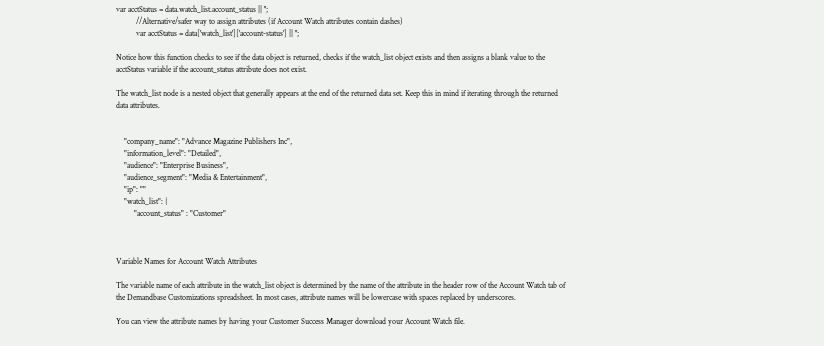var acctStatus = data.watch_list.account_status || '';
          //Alternative/safer way to assign attributes (if Account Watch attributes contain dashes)
          var acctStatus = data['watch_list']['account-status'] || '';

Notice how this function checks to see if the data object is returned, checks if the watch_list object exists and then assigns a blank value to the acctStatus variable if the account_status attribute does not exist.

The watch_list node is a nested object that generally appears at the end of the returned data set. Keep this in mind if iterating through the returned data attributes.


    "company_name": "Advance Magazine Publishers Inc",
    "information_level": "Detailed",
    "audience": "Enterprise Business",
    "audience_segment": "Media & Entertainment",
    "ip": ""
    "watch_list": {
         "account_status" : "Customer"



Variable Names for Account Watch Attributes

The variable name of each attribute in the watch_list object is determined by the name of the attribute in the header row of the Account Watch tab of the Demandbase Customizations spreadsheet. In most cases, attribute names will be lowercase with spaces replaced by underscores.

You can view the attribute names by having your Customer Success Manager download your Account Watch file.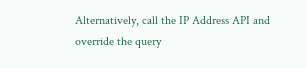Alternatively, call the IP Address API and override the query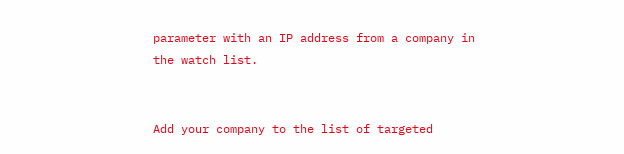parameter with an IP address from a company in the watch list.


Add your company to the list of targeted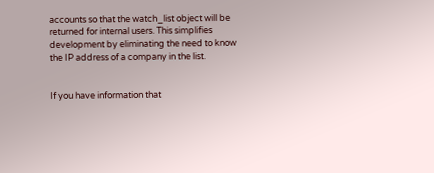accounts so that the watch_list object will be returned for internal users. This simplifies development by eliminating the need to know the IP address of a company in the list.


If you have information that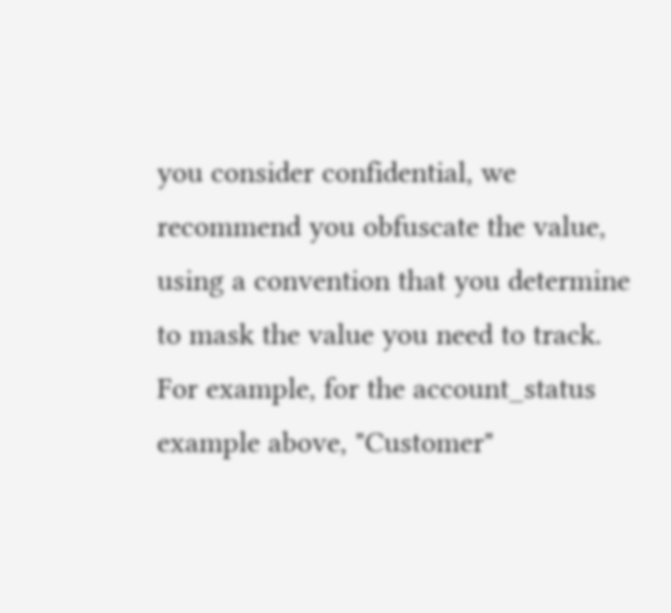you consider confidential, we recommend you obfuscate the value, using a convention that you determine to mask the value you need to track. For example, for the account_status example above, "Customer"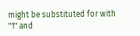might be substituted for with "1" and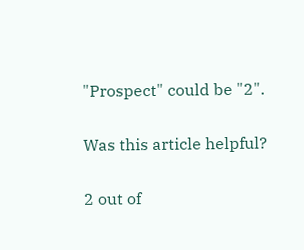"Prospect" could be "2".

Was this article helpful?

2 out of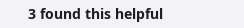3 found this helpful